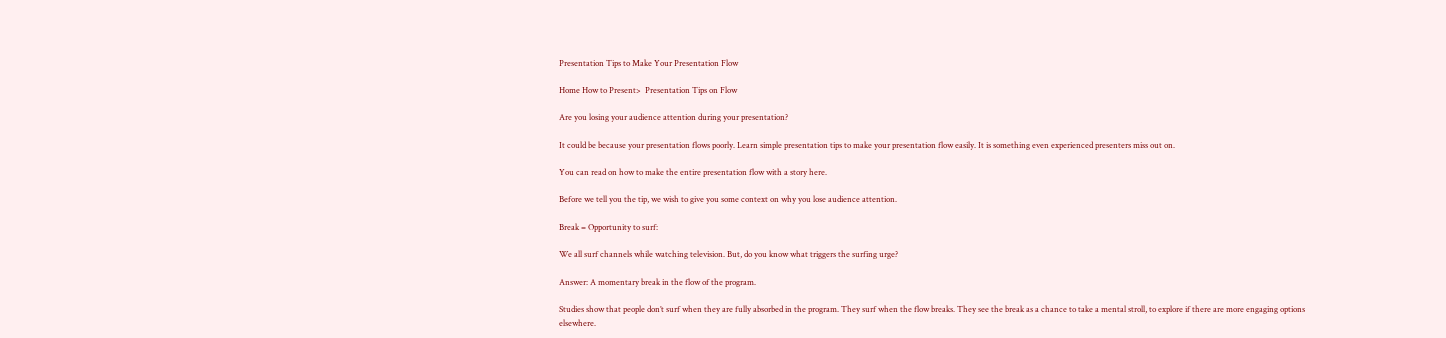Presentation Tips to Make Your Presentation Flow

Home How to Present>  Presentation Tips on Flow

Are you losing your audience attention during your presentation?

It could be because your presentation flows poorly. Learn simple presentation tips to make your presentation flow easily. It is something even experienced presenters miss out on.

You can read on how to make the entire presentation flow with a story here.

Before we tell you the tip, we wish to give you some context on why you lose audience attention.

Break = Opportunity to surf:

We all surf channels while watching television. But, do you know what triggers the surfing urge?

Answer: A momentary break in the flow of the program.

Studies show that people don’t surf when they are fully absorbed in the program. They surf when the flow breaks. They see the break as a chance to take a mental stroll, to explore if there are more engaging options elsewhere.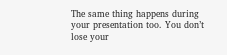The same thing happens during your presentation too. You don’t lose your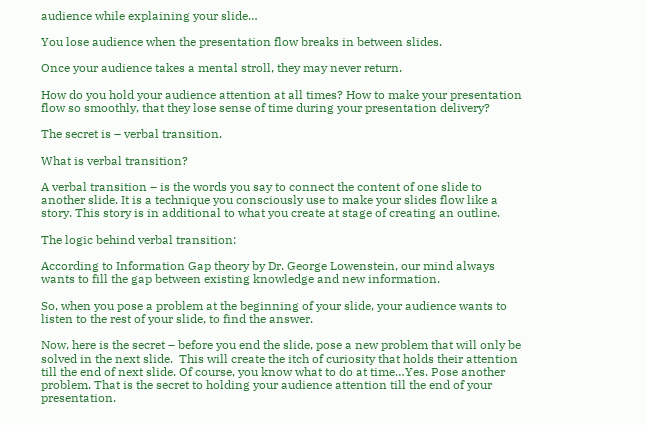audience while explaining your slide…

You lose audience when the presentation flow breaks in between slides.

Once your audience takes a mental stroll, they may never return.

How do you hold your audience attention at all times? How to make your presentation flow so smoothly, that they lose sense of time during your presentation delivery?

The secret is – verbal transition.

What is verbal transition?

A verbal transition – is the words you say to connect the content of one slide to another slide. It is a technique you consciously use to make your slides flow like a story. This story is in additional to what you create at stage of creating an outline.

The logic behind verbal transition:

According to Information Gap theory by Dr. George Lowenstein, our mind always wants to fill the gap between existing knowledge and new information.

So, when you pose a problem at the beginning of your slide, your audience wants to listen to the rest of your slide, to find the answer.

Now, here is the secret – before you end the slide, pose a new problem that will only be solved in the next slide.  This will create the itch of curiosity that holds their attention till the end of next slide. Of course, you know what to do at time…Yes. Pose another problem. That is the secret to holding your audience attention till the end of your presentation.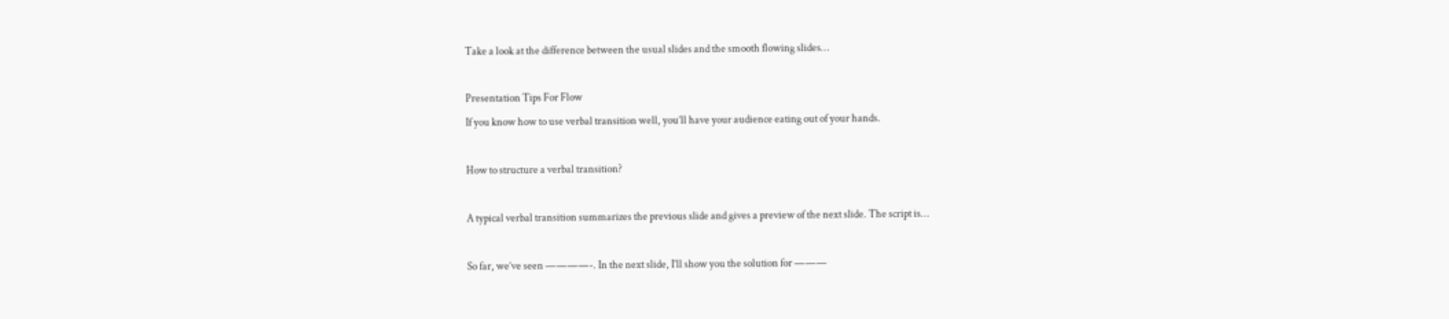Take a look at the difference between the usual slides and the smooth flowing slides…

Presentation Tips For Flow
If you know how to use verbal transition well, you’ll have your audience eating out of your hands.

How to structure a verbal transition?

A typical verbal transition summarizes the previous slide and gives a preview of the next slide. The script is…

So far, we’ve seen ————-. In the next slide, I’ll show you the solution for ———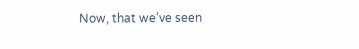Now, that we’ve seen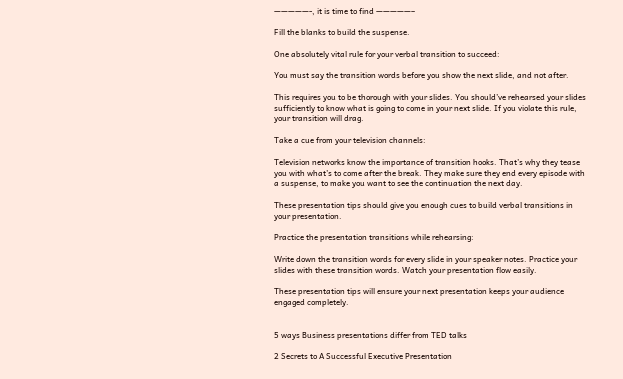—————-, it is time to find —————–

Fill the blanks to build the suspense.

One absolutely vital rule for your verbal transition to succeed:

You must say the transition words before you show the next slide, and not after.

This requires you to be thorough with your slides. You should’ve rehearsed your slides sufficiently to know what is going to come in your next slide. If you violate this rule, your transition will drag.

Take a cue from your television channels:

Television networks know the importance of transition hooks. That’s why they tease you with what’s to come after the break. They make sure they end every episode with a suspense, to make you want to see the continuation the next day.

These presentation tips should give you enough cues to build verbal transitions in your presentation.

Practice the presentation transitions while rehearsing:

Write down the transition words for every slide in your speaker notes. Practice your slides with these transition words. Watch your presentation flow easily.

These presentation tips will ensure your next presentation keeps your audience engaged completely.


5 ways Business presentations differ from TED talks

2 Secrets to A Successful Executive Presentation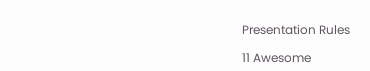Presentation Rules

11 Awesome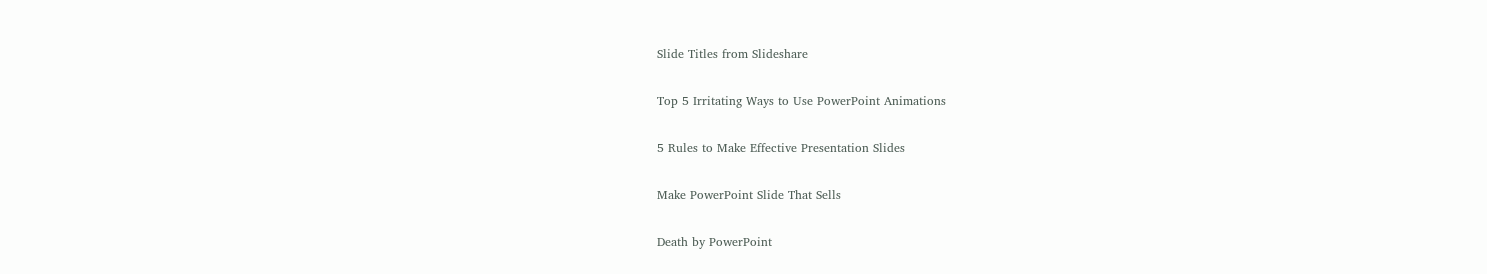Slide Titles from Slideshare

Top 5 Irritating Ways to Use PowerPoint Animations

5 Rules to Make Effective Presentation Slides

Make PowerPoint Slide That Sells

Death by PowerPoint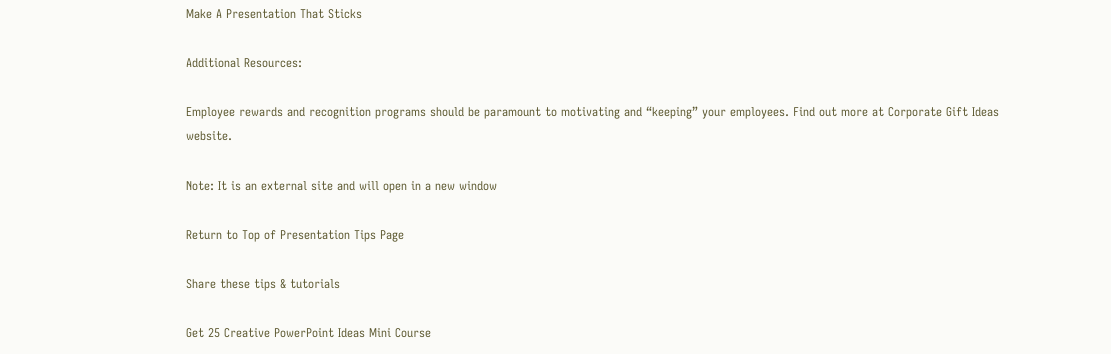Make A Presentation That Sticks

Additional Resources:

Employee rewards and recognition programs should be paramount to motivating and “keeping” your employees. Find out more at Corporate Gift Ideas website.

Note: It is an external site and will open in a new window

Return to Top of Presentation Tips Page

Share these tips & tutorials

Get 25 Creative PowerPoint Ideas Mini Course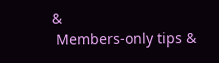&
 Members-only tips &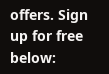offers. Sign up for free below: